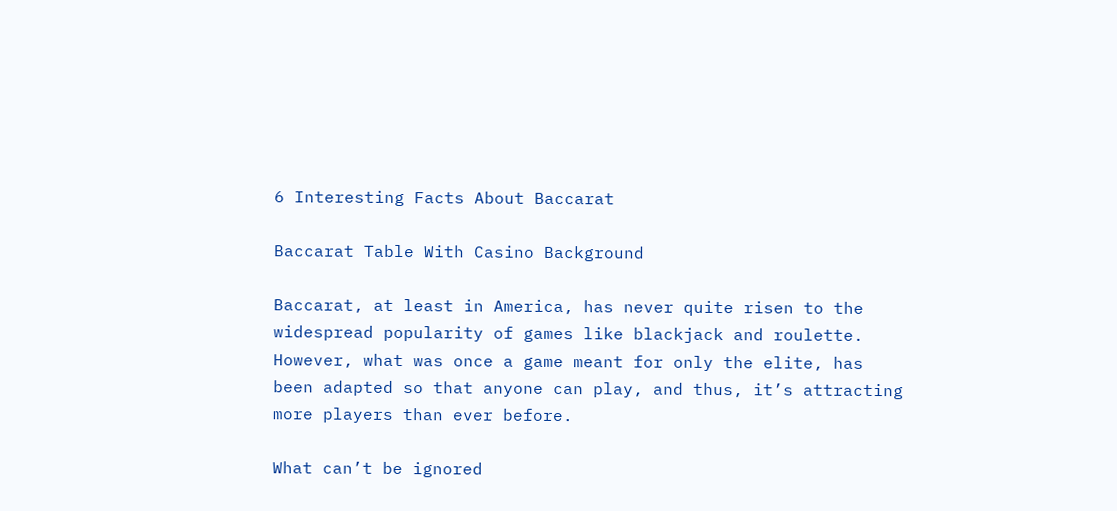6 Interesting Facts About Baccarat

Baccarat Table With Casino Background

Baccarat, at least in America, has never quite risen to the widespread popularity of games like blackjack and roulette. However, what was once a game meant for only the elite, has been adapted so that anyone can play, and thus, it’s attracting more players than ever before.

What can’t be ignored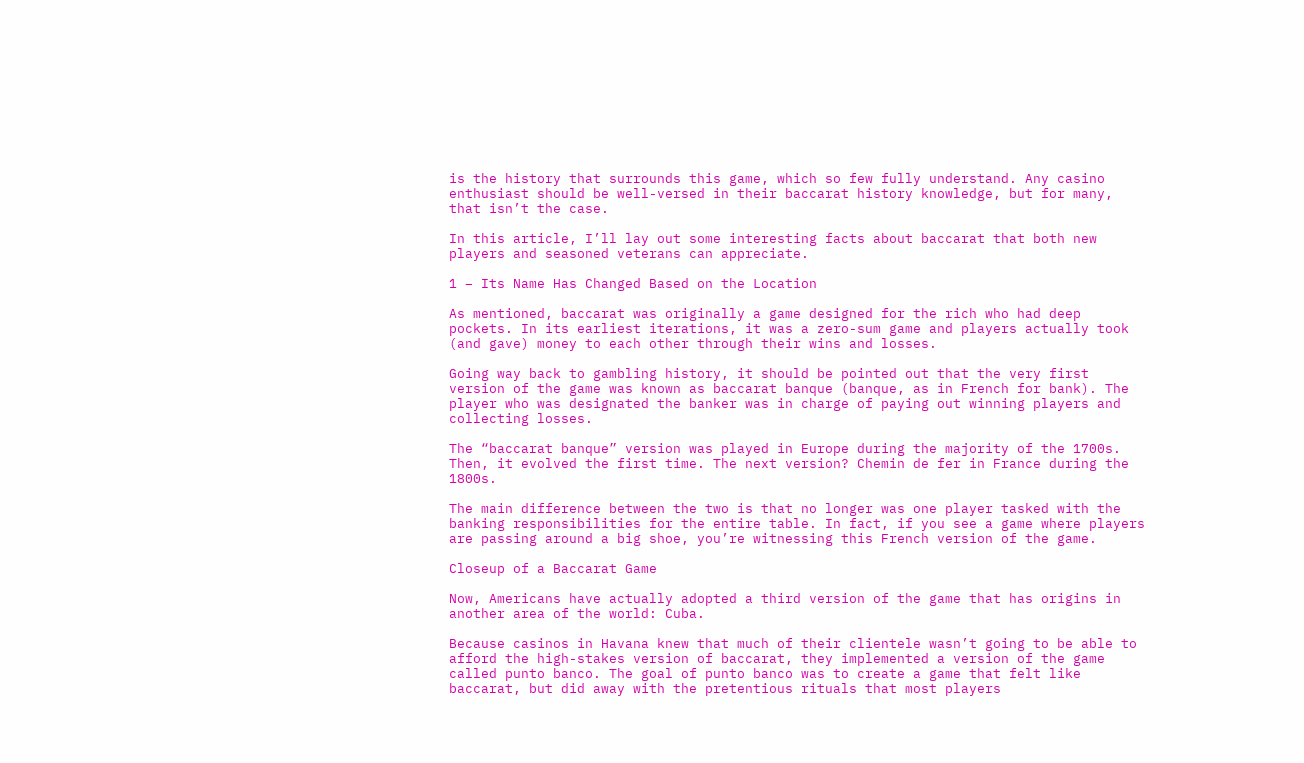is the history that surrounds this game, which so few fully understand. Any casino enthusiast should be well-versed in their baccarat history knowledge, but for many, that isn’t the case.

In this article, I’ll lay out some interesting facts about baccarat that both new players and seasoned veterans can appreciate.

1 – Its Name Has Changed Based on the Location

As mentioned, baccarat was originally a game designed for the rich who had deep pockets. In its earliest iterations, it was a zero-sum game and players actually took (and gave) money to each other through their wins and losses.

Going way back to gambling history, it should be pointed out that the very first version of the game was known as baccarat banque (banque, as in French for bank). The player who was designated the banker was in charge of paying out winning players and collecting losses.

The “baccarat banque” version was played in Europe during the majority of the 1700s. Then, it evolved the first time. The next version? Chemin de fer in France during the 1800s.

The main difference between the two is that no longer was one player tasked with the banking responsibilities for the entire table. In fact, if you see a game where players are passing around a big shoe, you’re witnessing this French version of the game.

Closeup of a Baccarat Game

Now, Americans have actually adopted a third version of the game that has origins in another area of the world: Cuba.

Because casinos in Havana knew that much of their clientele wasn’t going to be able to afford the high-stakes version of baccarat, they implemented a version of the game called punto banco. The goal of punto banco was to create a game that felt like baccarat, but did away with the pretentious rituals that most players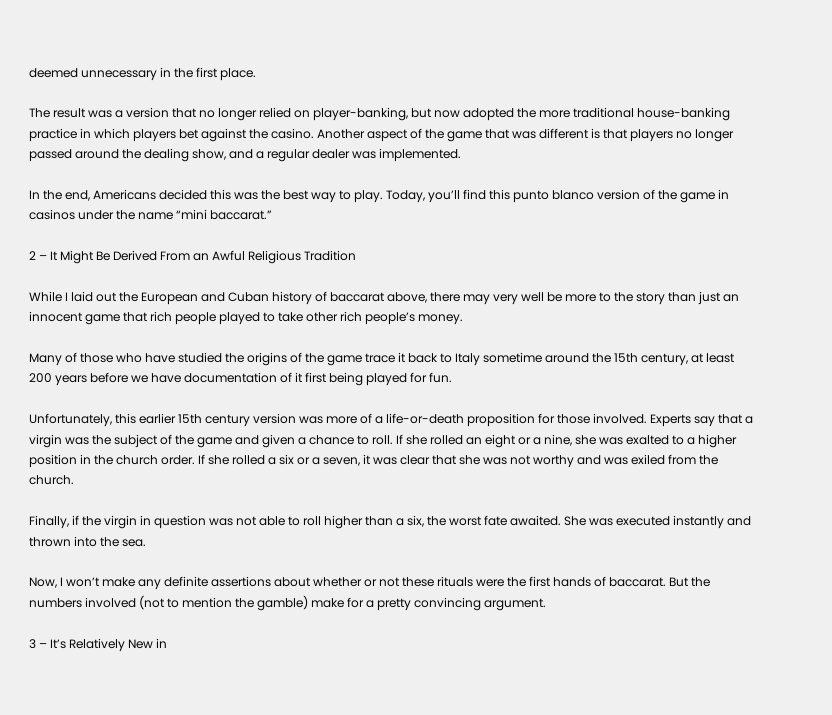deemed unnecessary in the first place.

The result was a version that no longer relied on player-banking, but now adopted the more traditional house-banking practice in which players bet against the casino. Another aspect of the game that was different is that players no longer passed around the dealing show, and a regular dealer was implemented.

In the end, Americans decided this was the best way to play. Today, you’ll find this punto blanco version of the game in casinos under the name “mini baccarat.”

2 – It Might Be Derived From an Awful Religious Tradition

While I laid out the European and Cuban history of baccarat above, there may very well be more to the story than just an innocent game that rich people played to take other rich people’s money.

Many of those who have studied the origins of the game trace it back to Italy sometime around the 15th century, at least 200 years before we have documentation of it first being played for fun.

Unfortunately, this earlier 15th century version was more of a life-or-death proposition for those involved. Experts say that a virgin was the subject of the game and given a chance to roll. If she rolled an eight or a nine, she was exalted to a higher position in the church order. If she rolled a six or a seven, it was clear that she was not worthy and was exiled from the church.

Finally, if the virgin in question was not able to roll higher than a six, the worst fate awaited. She was executed instantly and thrown into the sea.

Now, I won’t make any definite assertions about whether or not these rituals were the first hands of baccarat. But the numbers involved (not to mention the gamble) make for a pretty convincing argument.

3 – It’s Relatively New in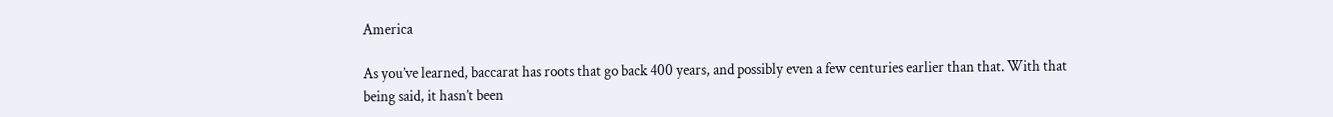America

As you’ve learned, baccarat has roots that go back 400 years, and possibly even a few centuries earlier than that. With that being said, it hasn’t been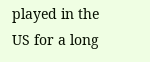played in the US for a long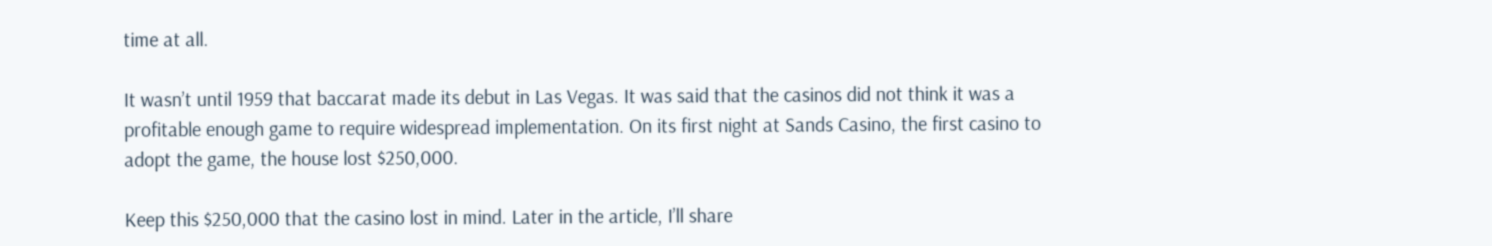time at all.

It wasn’t until 1959 that baccarat made its debut in Las Vegas. It was said that the casinos did not think it was a profitable enough game to require widespread implementation. On its first night at Sands Casino, the first casino to adopt the game, the house lost $250,000.

Keep this $250,000 that the casino lost in mind. Later in the article, I’ll share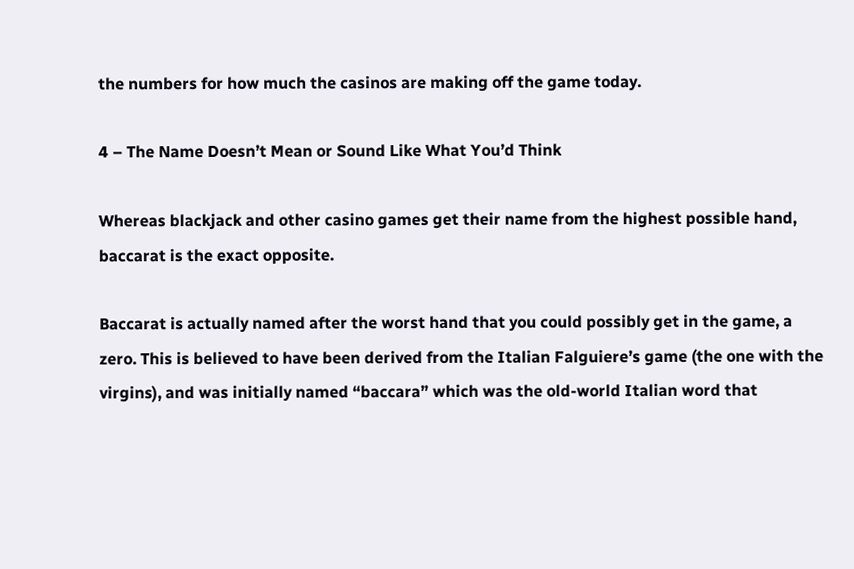the numbers for how much the casinos are making off the game today.

4 – The Name Doesn’t Mean or Sound Like What You’d Think

Whereas blackjack and other casino games get their name from the highest possible hand, baccarat is the exact opposite.

Baccarat is actually named after the worst hand that you could possibly get in the game, a zero. This is believed to have been derived from the Italian Falguiere’s game (the one with the virgins), and was initially named “baccara” which was the old-world Italian word that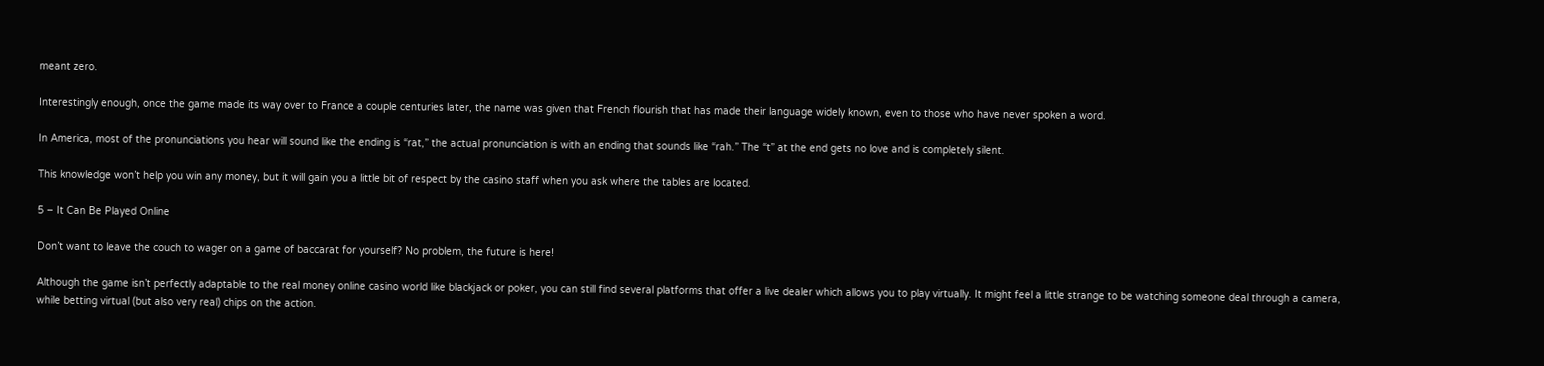meant zero.

Interestingly enough, once the game made its way over to France a couple centuries later, the name was given that French flourish that has made their language widely known, even to those who have never spoken a word.

In America, most of the pronunciations you hear will sound like the ending is “rat,” the actual pronunciation is with an ending that sounds like “rah.” The “t” at the end gets no love and is completely silent.

This knowledge won’t help you win any money, but it will gain you a little bit of respect by the casino staff when you ask where the tables are located.

5 – It Can Be Played Online

Don’t want to leave the couch to wager on a game of baccarat for yourself? No problem, the future is here!

Although the game isn’t perfectly adaptable to the real money online casino world like blackjack or poker, you can still find several platforms that offer a live dealer which allows you to play virtually. It might feel a little strange to be watching someone deal through a camera, while betting virtual (but also very real) chips on the action.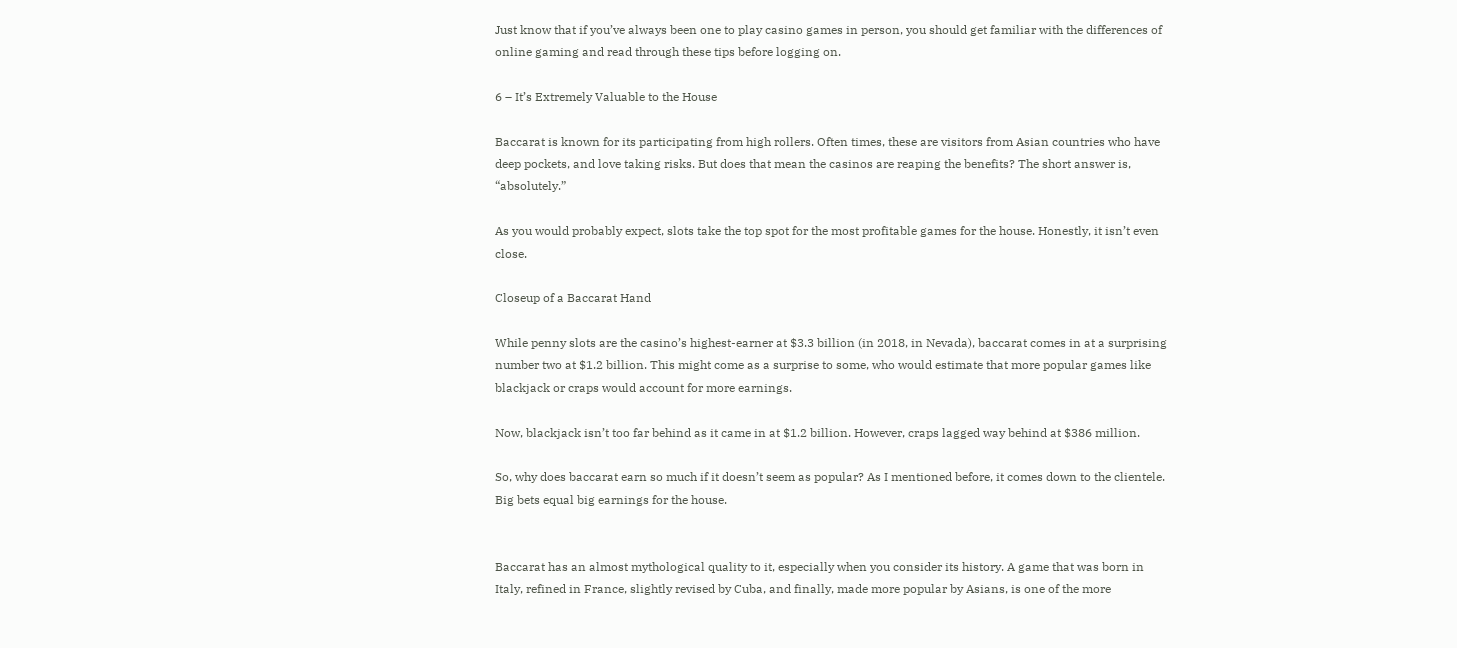Just know that if you’ve always been one to play casino games in person, you should get familiar with the differences of online gaming and read through these tips before logging on.

6 – It’s Extremely Valuable to the House

Baccarat is known for its participating from high rollers. Often times, these are visitors from Asian countries who have deep pockets, and love taking risks. But does that mean the casinos are reaping the benefits? The short answer is, “absolutely.”

As you would probably expect, slots take the top spot for the most profitable games for the house. Honestly, it isn’t even close.

Closeup of a Baccarat Hand

While penny slots are the casino’s highest-earner at $3.3 billion (in 2018, in Nevada), baccarat comes in at a surprising number two at $1.2 billion. This might come as a surprise to some, who would estimate that more popular games like blackjack or craps would account for more earnings.

Now, blackjack isn’t too far behind as it came in at $1.2 billion. However, craps lagged way behind at $386 million.

So, why does baccarat earn so much if it doesn’t seem as popular? As I mentioned before, it comes down to the clientele. Big bets equal big earnings for the house.


Baccarat has an almost mythological quality to it, especially when you consider its history. A game that was born in Italy, refined in France, slightly revised by Cuba, and finally, made more popular by Asians, is one of the more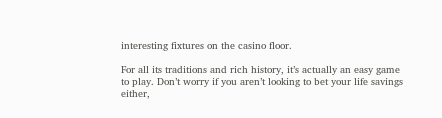interesting fixtures on the casino floor.

For all its traditions and rich history, it’s actually an easy game to play. Don’t worry if you aren’t looking to bet your life savings either,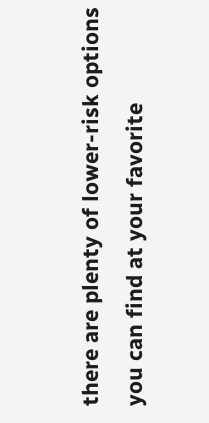there are plenty of lower-risk options you can find at your favorite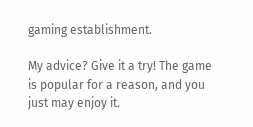gaming establishment.

My advice? Give it a try! The game is popular for a reason, and you just may enjoy it.